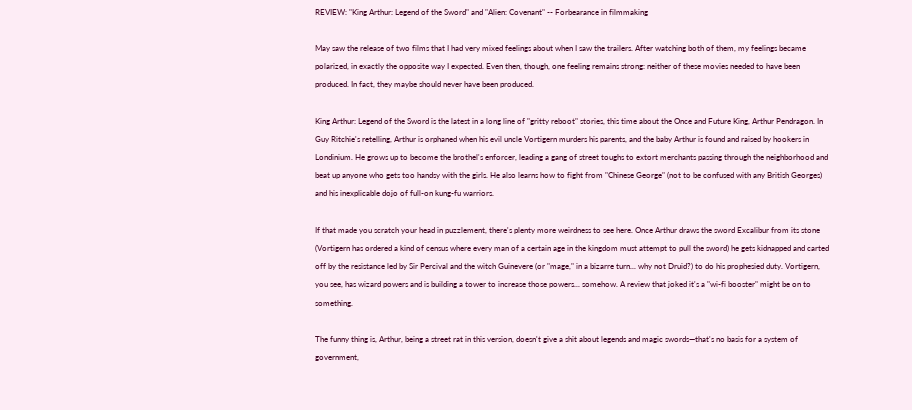REVIEW: "King Arthur: Legend of the Sword" and "Alien: Covenant" -- Forbearance in filmmaking

May saw the release of two films that I had very mixed feelings about when I saw the trailers. After watching both of them, my feelings became polarized, in exactly the opposite way I expected. Even then, though, one feeling remains strong: neither of these movies needed to have been produced. In fact, they maybe should never have been produced.

King Arthur: Legend of the Sword is the latest in a long line of "gritty reboot" stories, this time about the Once and Future King, Arthur Pendragon. In Guy Ritchie's retelling, Arthur is orphaned when his evil uncle Vortigern murders his parents, and the baby Arthur is found and raised by hookers in Londinium. He grows up to become the brothel's enforcer, leading a gang of street toughs to extort merchants passing through the neighborhood and beat up anyone who gets too handsy with the girls. He also learns how to fight from "Chinese George" (not to be confused with any British Georges) and his inexplicable dojo of full-on kung-fu warriors.

If that made you scratch your head in puzzlement, there's plenty more weirdness to see here. Once Arthur draws the sword Excalibur from its stone (Vortigern has ordered a kind of census where every man of a certain age in the kingdom must attempt to pull the sword) he gets kidnapped and carted off by the resistance led by Sir Percival and the witch Guinevere (or "mage," in a bizarre turn... why not Druid?) to do his prophesied duty. Vortigern, you see, has wizard powers and is building a tower to increase those powers... somehow. A review that joked it's a "wi-fi booster" might be on to something.

The funny thing is, Arthur, being a street rat in this version, doesn't give a shit about legends and magic swords―that's no basis for a system of government,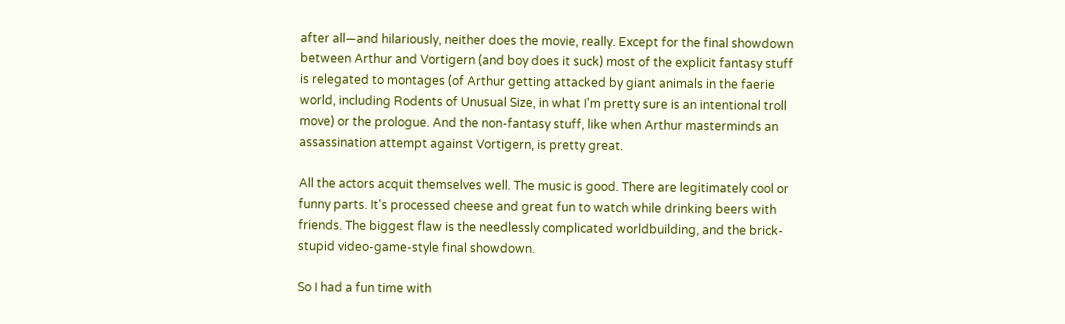after all―and hilariously, neither does the movie, really. Except for the final showdown between Arthur and Vortigern (and boy does it suck) most of the explicit fantasy stuff is relegated to montages (of Arthur getting attacked by giant animals in the faerie world, including Rodents of Unusual Size, in what I'm pretty sure is an intentional troll move) or the prologue. And the non-fantasy stuff, like when Arthur masterminds an assassination attempt against Vortigern, is pretty great.

All the actors acquit themselves well. The music is good. There are legitimately cool or funny parts. It's processed cheese and great fun to watch while drinking beers with friends. The biggest flaw is the needlessly complicated worldbuilding, and the brick-stupid video-game-style final showdown.

So I had a fun time with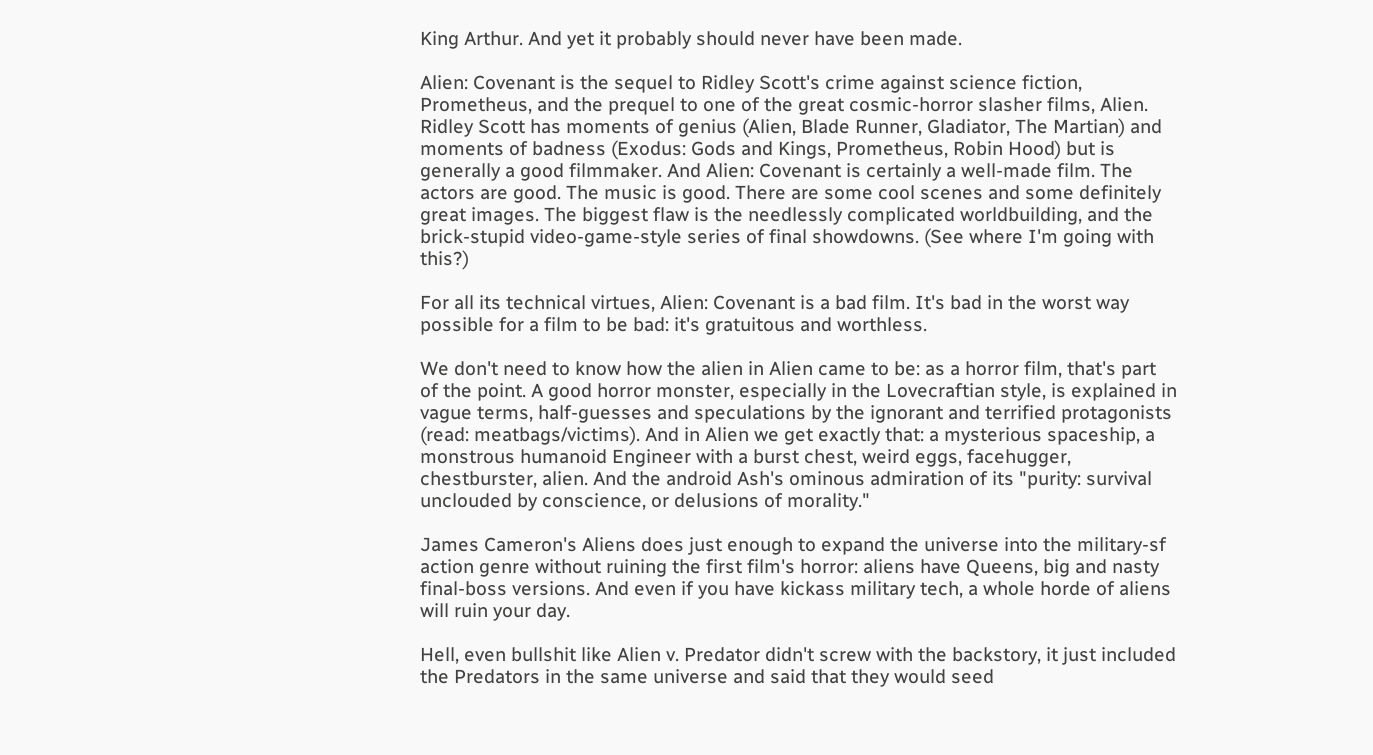King Arthur. And yet it probably should never have been made.

Alien: Covenant is the sequel to Ridley Scott's crime against science fiction, Prometheus, and the prequel to one of the great cosmic-horror slasher films, Alien. Ridley Scott has moments of genius (Alien, Blade Runner, Gladiator, The Martian) and moments of badness (Exodus: Gods and Kings, Prometheus, Robin Hood) but is generally a good filmmaker. And Alien: Covenant is certainly a well-made film. The actors are good. The music is good. There are some cool scenes and some definitely great images. The biggest flaw is the needlessly complicated worldbuilding, and the brick-stupid video-game-style series of final showdowns. (See where I'm going with this?)

For all its technical virtues, Alien: Covenant is a bad film. It's bad in the worst way possible for a film to be bad: it's gratuitous and worthless.

We don't need to know how the alien in Alien came to be: as a horror film, that's part of the point. A good horror monster, especially in the Lovecraftian style, is explained in vague terms, half-guesses and speculations by the ignorant and terrified protagonists (read: meatbags/victims). And in Alien we get exactly that: a mysterious spaceship, a monstrous humanoid Engineer with a burst chest, weird eggs, facehugger, chestburster, alien. And the android Ash's ominous admiration of its "purity: survival unclouded by conscience, or delusions of morality."

James Cameron's Aliens does just enough to expand the universe into the military-sf action genre without ruining the first film's horror: aliens have Queens, big and nasty final-boss versions. And even if you have kickass military tech, a whole horde of aliens will ruin your day.

Hell, even bullshit like Alien v. Predator didn't screw with the backstory, it just included the Predators in the same universe and said that they would seed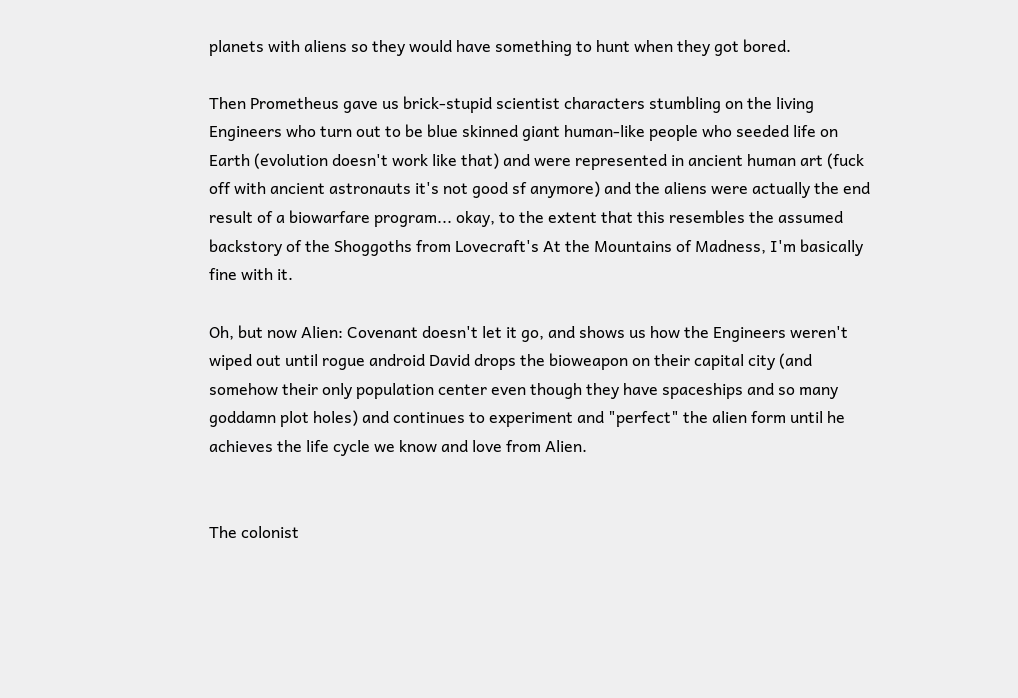planets with aliens so they would have something to hunt when they got bored.

Then Prometheus gave us brick-stupid scientist characters stumbling on the living Engineers who turn out to be blue skinned giant human-like people who seeded life on Earth (evolution doesn't work like that) and were represented in ancient human art (fuck off with ancient astronauts it's not good sf anymore) and the aliens were actually the end result of a biowarfare program... okay, to the extent that this resembles the assumed backstory of the Shoggoths from Lovecraft's At the Mountains of Madness, I'm basically fine with it.

Oh, but now Alien: Covenant doesn't let it go, and shows us how the Engineers weren't wiped out until rogue android David drops the bioweapon on their capital city (and somehow their only population center even though they have spaceships and so many goddamn plot holes) and continues to experiment and "perfect" the alien form until he achieves the life cycle we know and love from Alien.


The colonist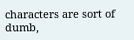characters are sort of dumb,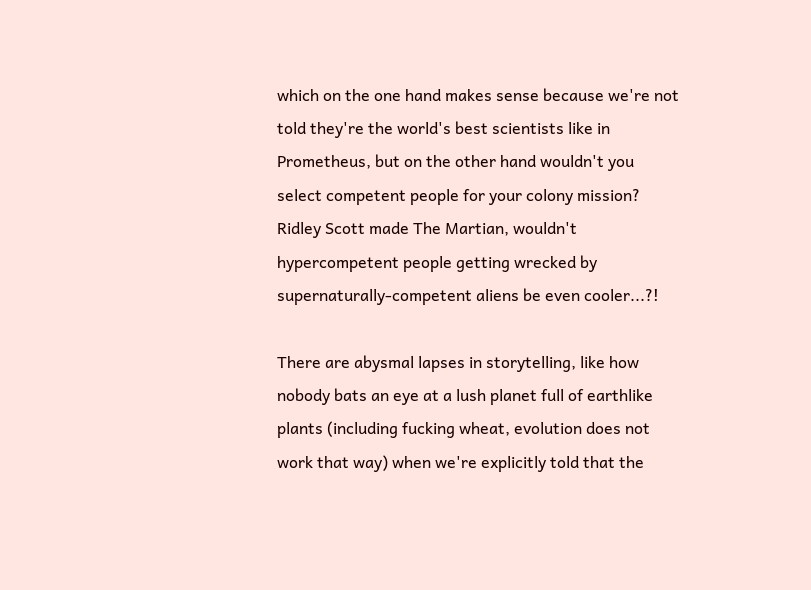which on the one hand makes sense because we're not told they're the world's best scientists like in Prometheus, but on the other hand wouldn't you select competent people for your colony mission? Ridley Scott made The Martian, wouldn't hypercompetent people getting wrecked by supernaturally-competent aliens be even cooler...?!

There are abysmal lapses in storytelling, like how nobody bats an eye at a lush planet full of earthlike plants (including fucking wheat, evolution does not work that way) when we're explicitly told that the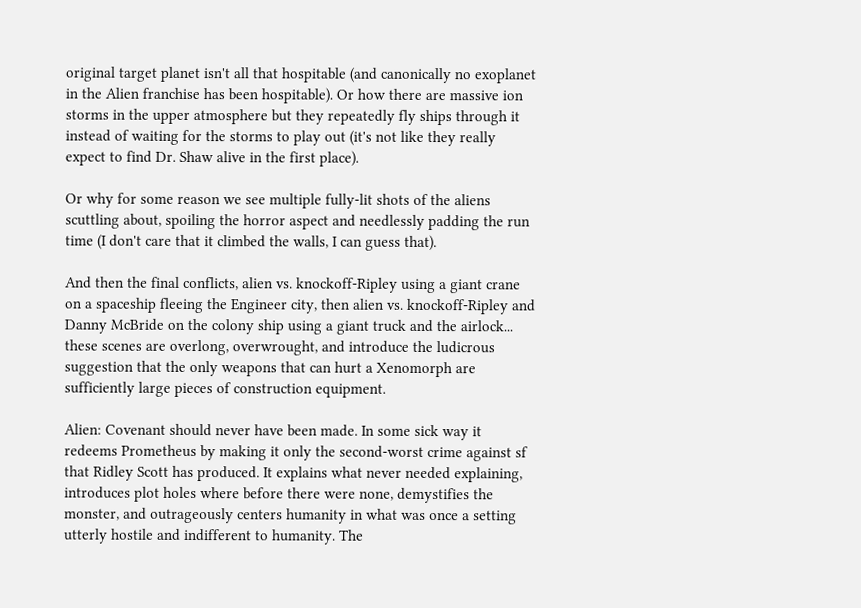original target planet isn't all that hospitable (and canonically no exoplanet in the Alien franchise has been hospitable). Or how there are massive ion storms in the upper atmosphere but they repeatedly fly ships through it instead of waiting for the storms to play out (it's not like they really expect to find Dr. Shaw alive in the first place).

Or why for some reason we see multiple fully-lit shots of the aliens scuttling about, spoiling the horror aspect and needlessly padding the run time (I don't care that it climbed the walls, I can guess that).

And then the final conflicts, alien vs. knockoff-Ripley using a giant crane on a spaceship fleeing the Engineer city, then alien vs. knockoff-Ripley and Danny McBride on the colony ship using a giant truck and the airlock... these scenes are overlong, overwrought, and introduce the ludicrous suggestion that the only weapons that can hurt a Xenomorph are sufficiently large pieces of construction equipment.

Alien: Covenant should never have been made. In some sick way it redeems Prometheus by making it only the second-worst crime against sf that Ridley Scott has produced. It explains what never needed explaining, introduces plot holes where before there were none, demystifies the monster, and outrageously centers humanity in what was once a setting utterly hostile and indifferent to humanity. The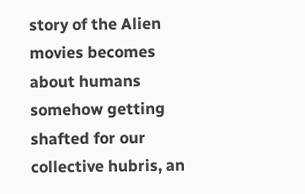story of the Alien movies becomes about humans somehow getting shafted for our collective hubris, an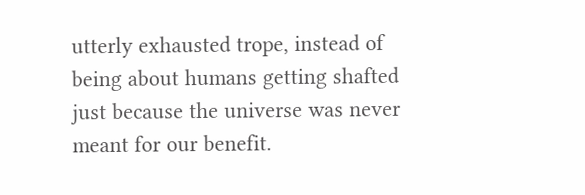utterly exhausted trope, instead of being about humans getting shafted just because the universe was never meant for our benefit.